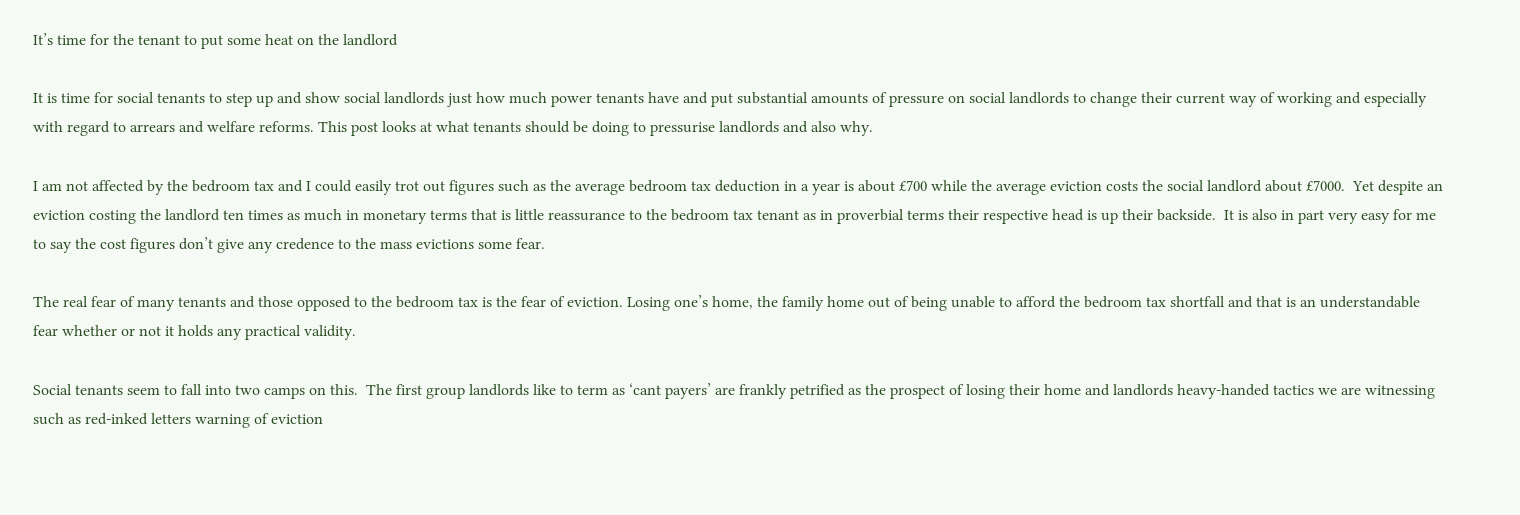It’s time for the tenant to put some heat on the landlord

It is time for social tenants to step up and show social landlords just how much power tenants have and put substantial amounts of pressure on social landlords to change their current way of working and especially with regard to arrears and welfare reforms. This post looks at what tenants should be doing to pressurise landlords and also why.

I am not affected by the bedroom tax and I could easily trot out figures such as the average bedroom tax deduction in a year is about £700 while the average eviction costs the social landlord about £7000.  Yet despite an eviction costing the landlord ten times as much in monetary terms that is little reassurance to the bedroom tax tenant as in proverbial terms their respective head is up their backside.  It is also in part very easy for me to say the cost figures don’t give any credence to the mass evictions some fear.

The real fear of many tenants and those opposed to the bedroom tax is the fear of eviction. Losing one’s home, the family home out of being unable to afford the bedroom tax shortfall and that is an understandable fear whether or not it holds any practical validity.

Social tenants seem to fall into two camps on this.  The first group landlords like to term as ‘cant payers’ are frankly petrified as the prospect of losing their home and landlords heavy-handed tactics we are witnessing such as red-inked letters warning of eviction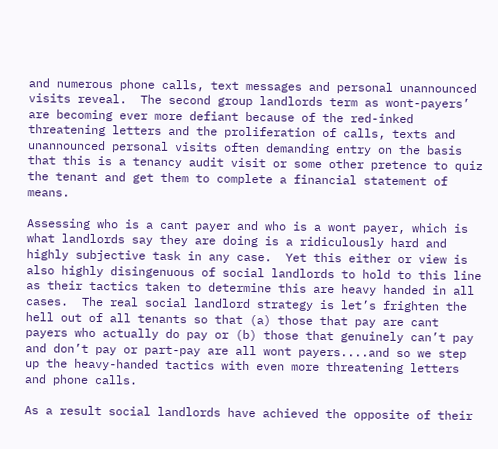and numerous phone calls, text messages and personal unannounced visits reveal.  The second group landlords term as wont-payers’ are becoming ever more defiant because of the red-inked threatening letters and the proliferation of calls, texts and unannounced personal visits often demanding entry on the basis that this is a tenancy audit visit or some other pretence to quiz the tenant and get them to complete a financial statement of means.

Assessing who is a cant payer and who is a wont payer, which is what landlords say they are doing is a ridiculously hard and highly subjective task in any case.  Yet this either or view is also highly disingenuous of social landlords to hold to this line as their tactics taken to determine this are heavy handed in all cases.  The real social landlord strategy is let’s frighten the hell out of all tenants so that (a) those that pay are cant payers who actually do pay or (b) those that genuinely can’t pay and don’t pay or part-pay are all wont payers....and so we step up the heavy-handed tactics with even more threatening letters and phone calls.

As a result social landlords have achieved the opposite of their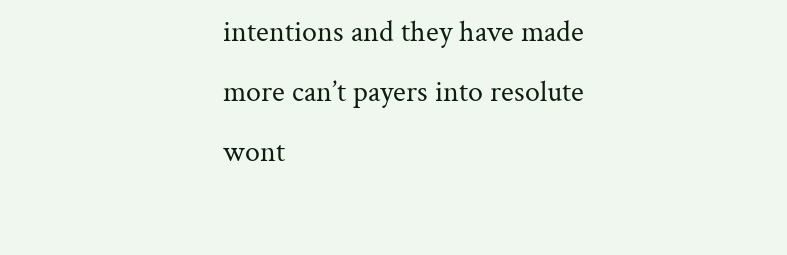intentions and they have made more can’t payers into resolute wont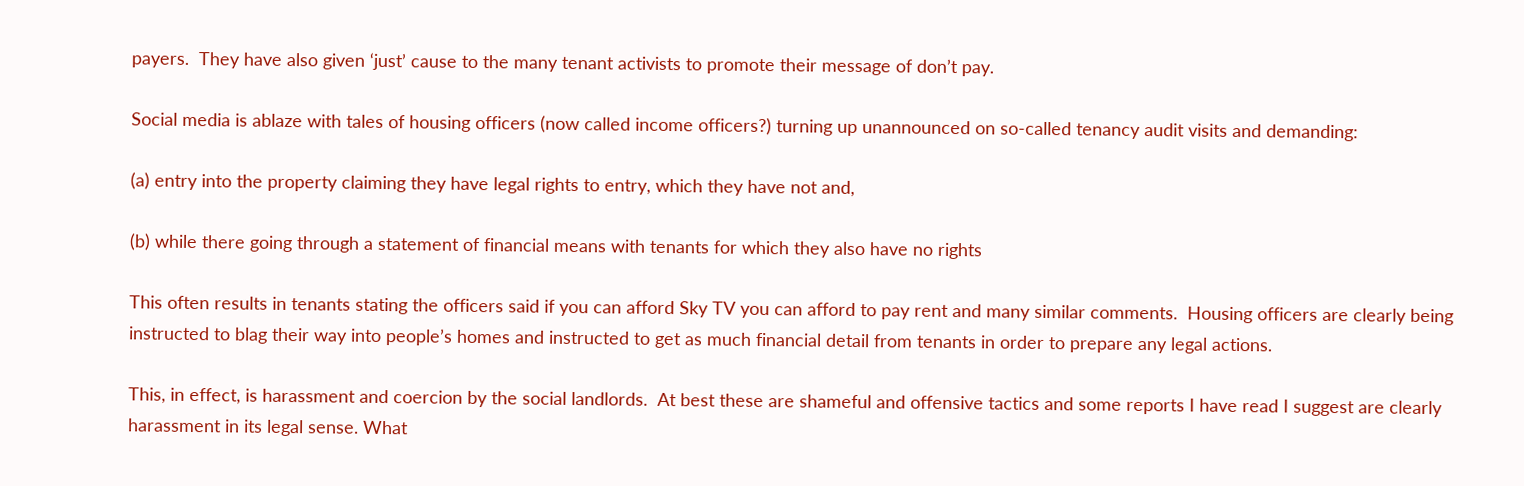payers.  They have also given ‘just’ cause to the many tenant activists to promote their message of don’t pay.

Social media is ablaze with tales of housing officers (now called income officers?) turning up unannounced on so-called tenancy audit visits and demanding:

(a) entry into the property claiming they have legal rights to entry, which they have not and,

(b) while there going through a statement of financial means with tenants for which they also have no rights

This often results in tenants stating the officers said if you can afford Sky TV you can afford to pay rent and many similar comments.  Housing officers are clearly being instructed to blag their way into people’s homes and instructed to get as much financial detail from tenants in order to prepare any legal actions.

This, in effect, is harassment and coercion by the social landlords.  At best these are shameful and offensive tactics and some reports I have read I suggest are clearly harassment in its legal sense. What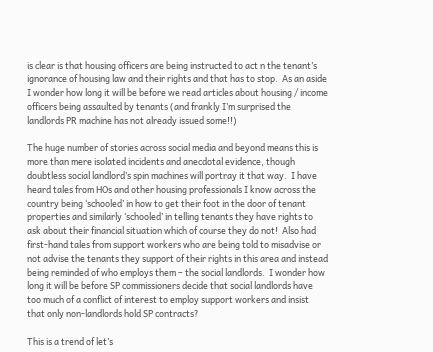is clear is that housing officers are being instructed to act n the tenant’s ignorance of housing law and their rights and that has to stop.  As an aside I wonder how long it will be before we read articles about housing / income officers being assaulted by tenants (and frankly I’m surprised the landlords PR machine has not already issued some!!)

The huge number of stories across social media and beyond means this is more than mere isolated incidents and anecdotal evidence, though doubtless social landlord’s spin machines will portray it that way.  I have heard tales from HOs and other housing professionals I know across the country being ‘schooled’ in how to get their foot in the door of tenant properties and similarly ‘schooled’ in telling tenants they have rights to ask about their financial situation which of course they do not!  Also had first-hand tales from support workers who are being told to misadvise or not advise the tenants they support of their rights in this area and instead being reminded of who employs them – the social landlords.  I wonder how long it will be before SP commissioners decide that social landlords have too much of a conflict of interest to employ support workers and insist that only non-landlords hold SP contracts?

This is a trend of let’s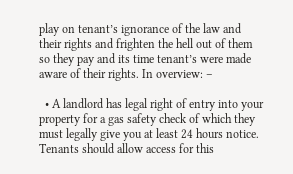play on tenant’s ignorance of the law and their rights and frighten the hell out of them so they pay and its time tenant’s were made aware of their rights. In overview: –

  • A landlord has legal right of entry into your property for a gas safety check of which they must legally give you at least 24 hours notice. Tenants should allow access for this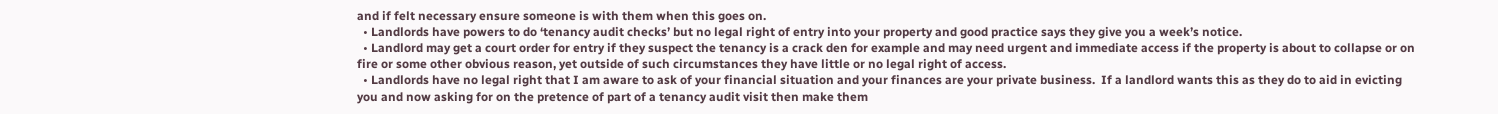and if felt necessary ensure someone is with them when this goes on.
  • Landlords have powers to do ‘tenancy audit checks’ but no legal right of entry into your property and good practice says they give you a week’s notice.
  • Landlord may get a court order for entry if they suspect the tenancy is a crack den for example and may need urgent and immediate access if the property is about to collapse or on fire or some other obvious reason, yet outside of such circumstances they have little or no legal right of access.
  • Landlords have no legal right that I am aware to ask of your financial situation and your finances are your private business.  If a landlord wants this as they do to aid in evicting you and now asking for on the pretence of part of a tenancy audit visit then make them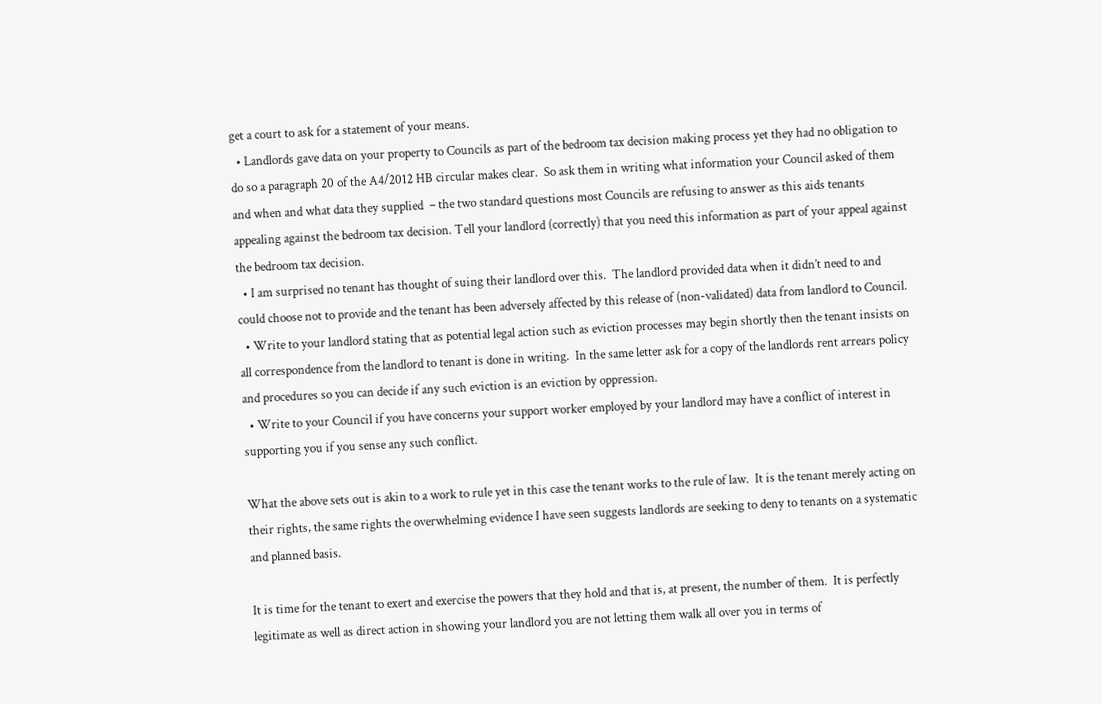get a court to ask for a statement of your means.
  • Landlords gave data on your property to Councils as part of the bedroom tax decision making process yet they had no obligation to do so a paragraph 20 of the A4/2012 HB circular makes clear.  So ask them in writing what information your Council asked of them and when and what data they supplied  – the two standard questions most Councils are refusing to answer as this aids tenants appealing against the bedroom tax decision. Tell your landlord (correctly) that you need this information as part of your appeal against the bedroom tax decision.
  • I am surprised no tenant has thought of suing their landlord over this.  The landlord provided data when it didn’t need to and could choose not to provide and the tenant has been adversely affected by this release of (non-validated) data from landlord to Council.
  • Write to your landlord stating that as potential legal action such as eviction processes may begin shortly then the tenant insists on all correspondence from the landlord to tenant is done in writing.  In the same letter ask for a copy of the landlords rent arrears policy and procedures so you can decide if any such eviction is an eviction by oppression.
  • Write to your Council if you have concerns your support worker employed by your landlord may have a conflict of interest in supporting you if you sense any such conflict.

What the above sets out is akin to a work to rule yet in this case the tenant works to the rule of law.  It is the tenant merely acting on their rights, the same rights the overwhelming evidence I have seen suggests landlords are seeking to deny to tenants on a systematic and planned basis.

It is time for the tenant to exert and exercise the powers that they hold and that is, at present, the number of them.  It is perfectly legitimate as well as direct action in showing your landlord you are not letting them walk all over you in terms of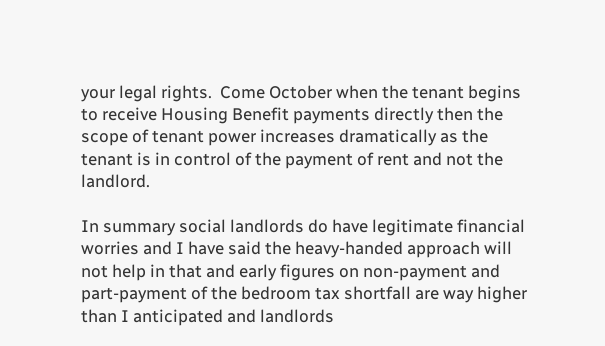your legal rights.  Come October when the tenant begins to receive Housing Benefit payments directly then the scope of tenant power increases dramatically as the tenant is in control of the payment of rent and not the landlord.

In summary social landlords do have legitimate financial worries and I have said the heavy-handed approach will not help in that and early figures on non-payment and part-payment of the bedroom tax shortfall are way higher than I anticipated and landlords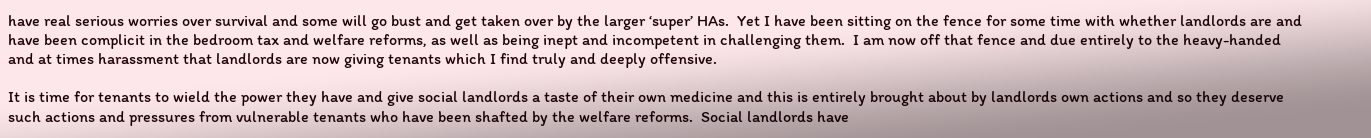have real serious worries over survival and some will go bust and get taken over by the larger ‘super’ HAs.  Yet I have been sitting on the fence for some time with whether landlords are and have been complicit in the bedroom tax and welfare reforms, as well as being inept and incompetent in challenging them.  I am now off that fence and due entirely to the heavy-handed and at times harassment that landlords are now giving tenants which I find truly and deeply offensive.

It is time for tenants to wield the power they have and give social landlords a taste of their own medicine and this is entirely brought about by landlords own actions and so they deserve such actions and pressures from vulnerable tenants who have been shafted by the welfare reforms.  Social landlords have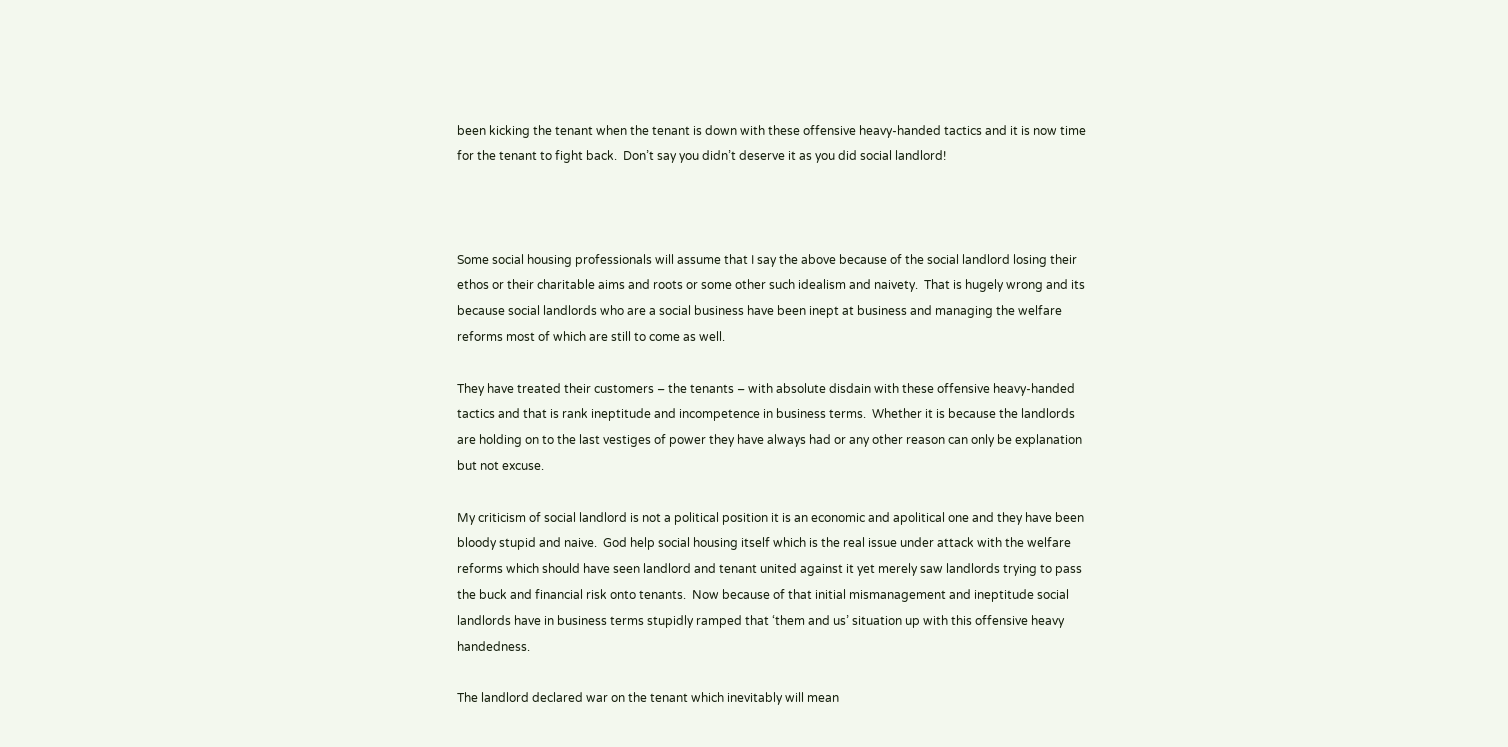been kicking the tenant when the tenant is down with these offensive heavy-handed tactics and it is now time for the tenant to fight back.  Don’t say you didn’t deserve it as you did social landlord!



Some social housing professionals will assume that I say the above because of the social landlord losing their ethos or their charitable aims and roots or some other such idealism and naivety.  That is hugely wrong and its because social landlords who are a social business have been inept at business and managing the welfare reforms most of which are still to come as well.

They have treated their customers – the tenants – with absolute disdain with these offensive heavy-handed tactics and that is rank ineptitude and incompetence in business terms.  Whether it is because the landlords are holding on to the last vestiges of power they have always had or any other reason can only be explanation but not excuse.

My criticism of social landlord is not a political position it is an economic and apolitical one and they have been bloody stupid and naive.  God help social housing itself which is the real issue under attack with the welfare reforms which should have seen landlord and tenant united against it yet merely saw landlords trying to pass the buck and financial risk onto tenants.  Now because of that initial mismanagement and ineptitude social landlords have in business terms stupidly ramped that ‘them and us’ situation up with this offensive heavy handedness.

The landlord declared war on the tenant which inevitably will mean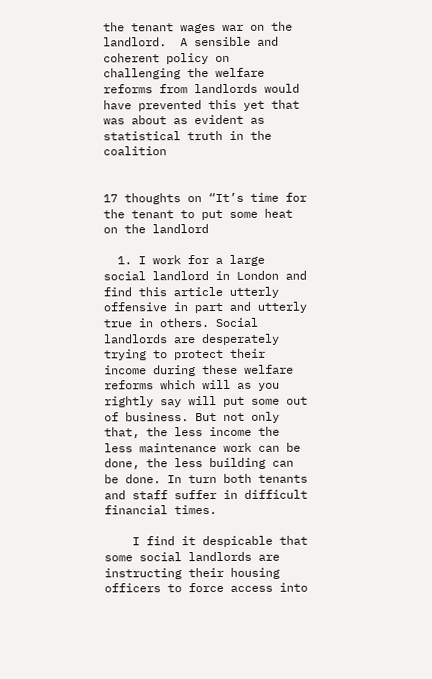the tenant wages war on the landlord.  A sensible and coherent policy on challenging the welfare reforms from landlords would have prevented this yet that was about as evident as statistical truth in the coalition


17 thoughts on “It’s time for the tenant to put some heat on the landlord

  1. I work for a large social landlord in London and find this article utterly offensive in part and utterly true in others. Social landlords are desperately trying to protect their income during these welfare reforms which will as you rightly say will put some out of business. But not only that, the less income the less maintenance work can be done, the less building can be done. In turn both tenants and staff suffer in difficult financial times.

    I find it despicable that some social landlords are instructing their housing officers to force access into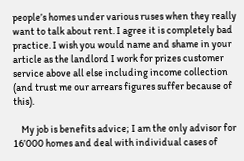people’s homes under various ruses when they really want to talk about rent. I agree it is completely bad practice. I wish you would name and shame in your article as the landlord I work for prizes customer service above all else including income collection (and trust me our arrears figures suffer because of this).

    My job is benefits advice; I am the only advisor for 16’000 homes and deal with individual cases of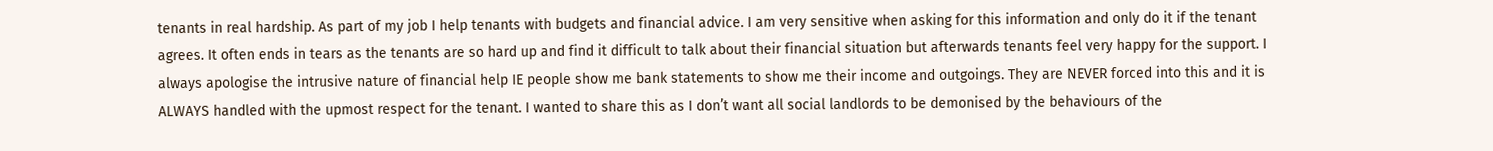tenants in real hardship. As part of my job I help tenants with budgets and financial advice. I am very sensitive when asking for this information and only do it if the tenant agrees. It often ends in tears as the tenants are so hard up and find it difficult to talk about their financial situation but afterwards tenants feel very happy for the support. I always apologise the intrusive nature of financial help IE people show me bank statements to show me their income and outgoings. They are NEVER forced into this and it is ALWAYS handled with the upmost respect for the tenant. I wanted to share this as I don’t want all social landlords to be demonised by the behaviours of the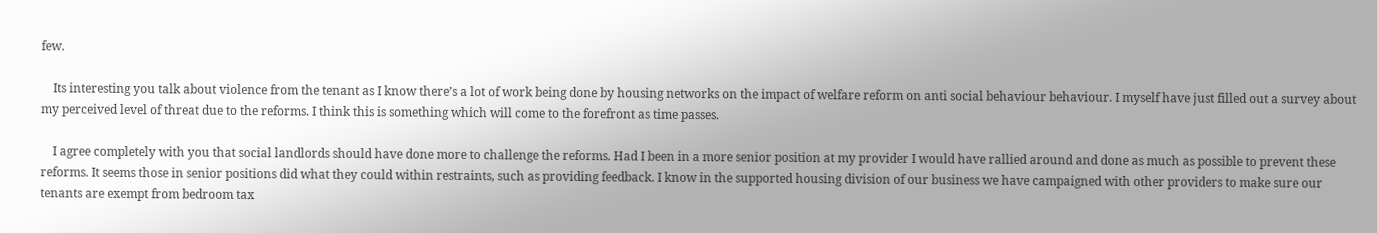few.

    Its interesting you talk about violence from the tenant as I know there’s a lot of work being done by housing networks on the impact of welfare reform on anti social behaviour behaviour. I myself have just filled out a survey about my perceived level of threat due to the reforms. I think this is something which will come to the forefront as time passes.

    I agree completely with you that social landlords should have done more to challenge the reforms. Had I been in a more senior position at my provider I would have rallied around and done as much as possible to prevent these reforms. It seems those in senior positions did what they could within restraints, such as providing feedback. I know in the supported housing division of our business we have campaigned with other providers to make sure our tenants are exempt from bedroom tax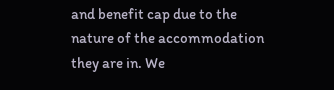and benefit cap due to the nature of the accommodation they are in. We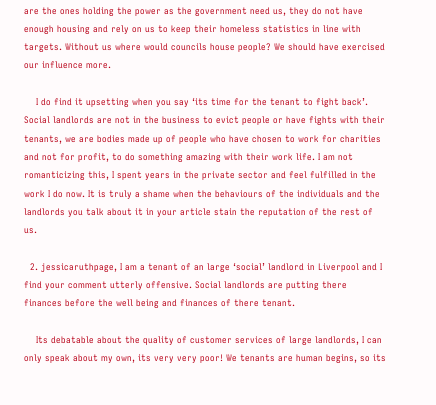are the ones holding the power as the government need us, they do not have enough housing and rely on us to keep their homeless statistics in line with targets. Without us where would councils house people? We should have exercised our influence more.

    I do find it upsetting when you say ‘its time for the tenant to fight back’. Social landlords are not in the business to evict people or have fights with their tenants, we are bodies made up of people who have chosen to work for charities and not for profit, to do something amazing with their work life. I am not romanticizing this, I spent years in the private sector and feel fulfilled in the work I do now. It is truly a shame when the behaviours of the individuals and the landlords you talk about it in your article stain the reputation of the rest of us.

  2. jessicaruthpage, I am a tenant of an large ‘social’ landlord in Liverpool and I find your comment utterly offensive. Social landlords are putting there finances before the well being and finances of there tenant.

    Its debatable about the quality of customer services of large landlords, I can only speak about my own, its very very poor! We tenants are human begins, so its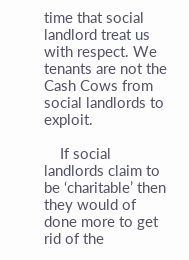time that social landlord treat us with respect. We tenants are not the Cash Cows from social landlords to exploit.

    If social landlords claim to be ‘charitable’ then they would of done more to get rid of the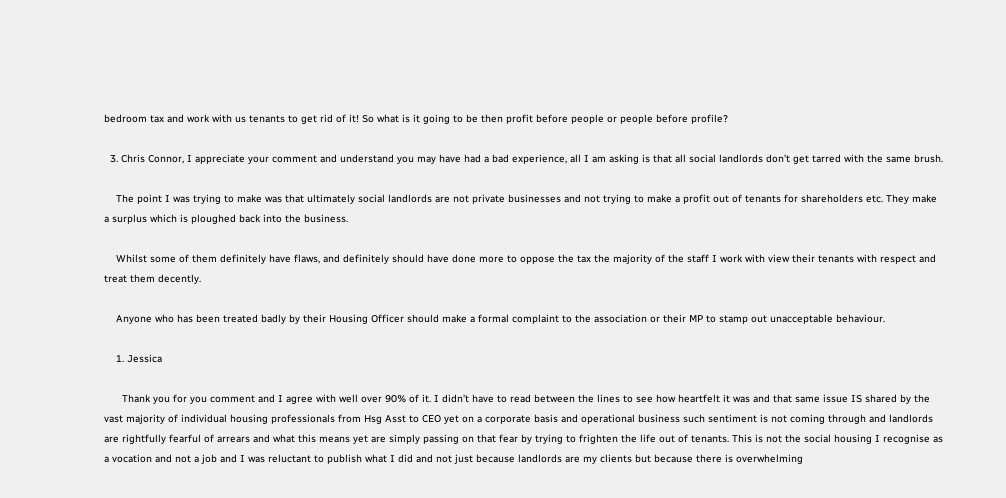bedroom tax and work with us tenants to get rid of it! So what is it going to be then profit before people or people before profile?

  3. Chris Connor, I appreciate your comment and understand you may have had a bad experience, all I am asking is that all social landlords don’t get tarred with the same brush.

    The point I was trying to make was that ultimately social landlords are not private businesses and not trying to make a profit out of tenants for shareholders etc. They make a surplus which is ploughed back into the business.

    Whilst some of them definitely have flaws, and definitely should have done more to oppose the tax the majority of the staff I work with view their tenants with respect and treat them decently.

    Anyone who has been treated badly by their Housing Officer should make a formal complaint to the association or their MP to stamp out unacceptable behaviour.

    1. Jessica

      Thank you for you comment and I agree with well over 90% of it. I didn’t have to read between the lines to see how heartfelt it was and that same issue IS shared by the vast majority of individual housing professionals from Hsg Asst to CEO yet on a corporate basis and operational business such sentiment is not coming through and landlords are rightfully fearful of arrears and what this means yet are simply passing on that fear by trying to frighten the life out of tenants. This is not the social housing I recognise as a vocation and not a job and I was reluctant to publish what I did and not just because landlords are my clients but because there is overwhelming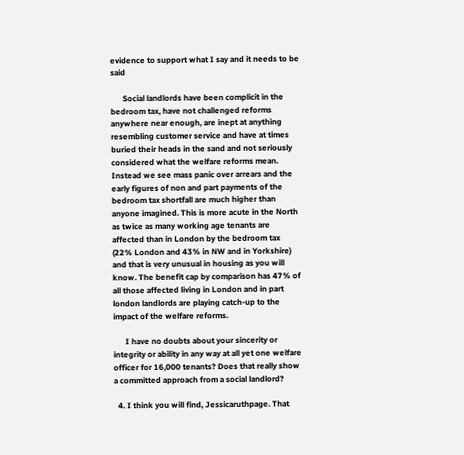evidence to support what I say and it needs to be said

      Social landlords have been complicit in the bedroom tax, have not challenged reforms anywhere near enough, are inept at anything resembling customer service and have at times buried their heads in the sand and not seriously considered what the welfare reforms mean. Instead we see mass panic over arrears and the early figures of non and part payments of the bedroom tax shortfall are much higher than anyone imagined. This is more acute in the North as twice as many working age tenants are affected than in London by the bedroom tax (22% London and 43% in NW and in Yorkshire) and that is very unusual in housing as you will know. The benefit cap by comparison has 47% of all those affected living in London and in part london landlords are playing catch-up to the impact of the welfare reforms.

      I have no doubts about your sincerity or integrity or ability in any way at all yet one welfare officer for 16,000 tenants? Does that really show a committed approach from a social landlord?

  4. I think you will find, Jessicaruthpage. That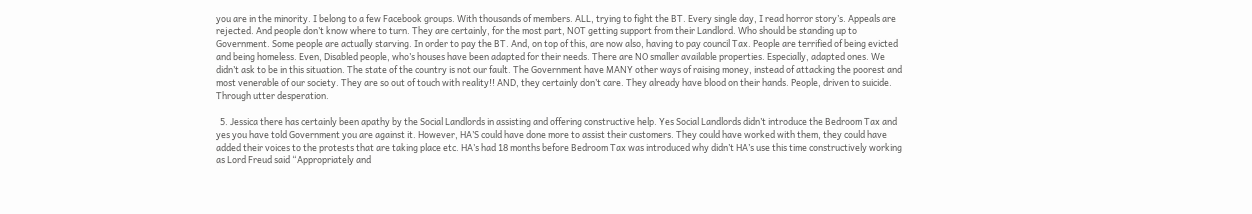you are in the minority. I belong to a few Facebook groups. With thousands of members. ALL, trying to fight the BT. Every single day, I read horror story’s. Appeals are rejected. And people don’t know where to turn. They are certainly, for the most part, NOT getting support from their Landlord. Who should be standing up to Government. Some people are actually starving. In order to pay the BT. And, on top of this, are now also, having to pay council Tax. People are terrified of being evicted and being homeless. Even, Disabled people, who’s houses have been adapted for their needs. There are NO smaller available properties. Especially, adapted ones. We didn’t ask to be in this situation. The state of the country is not our fault. The Government have MANY other ways of raising money, instead of attacking the poorest and most venerable of our society. They are so out of touch with reality!! AND, they certainly don’t care. They already have blood on their hands. People, driven to suicide. Through utter desperation.

  5. Jessica there has certainly been apathy by the Social Landlords in assisting and offering constructive help. Yes Social Landlords didn’t introduce the Bedroom Tax and yes you have told Government you are against it. However, HA’S could have done more to assist their customers. They could have worked with them, they could have added their voices to the protests that are taking place etc. HA’s had 18 months before Bedroom Tax was introduced why didn’t HA’s use this time constructively working as Lord Freud said “Appropriately and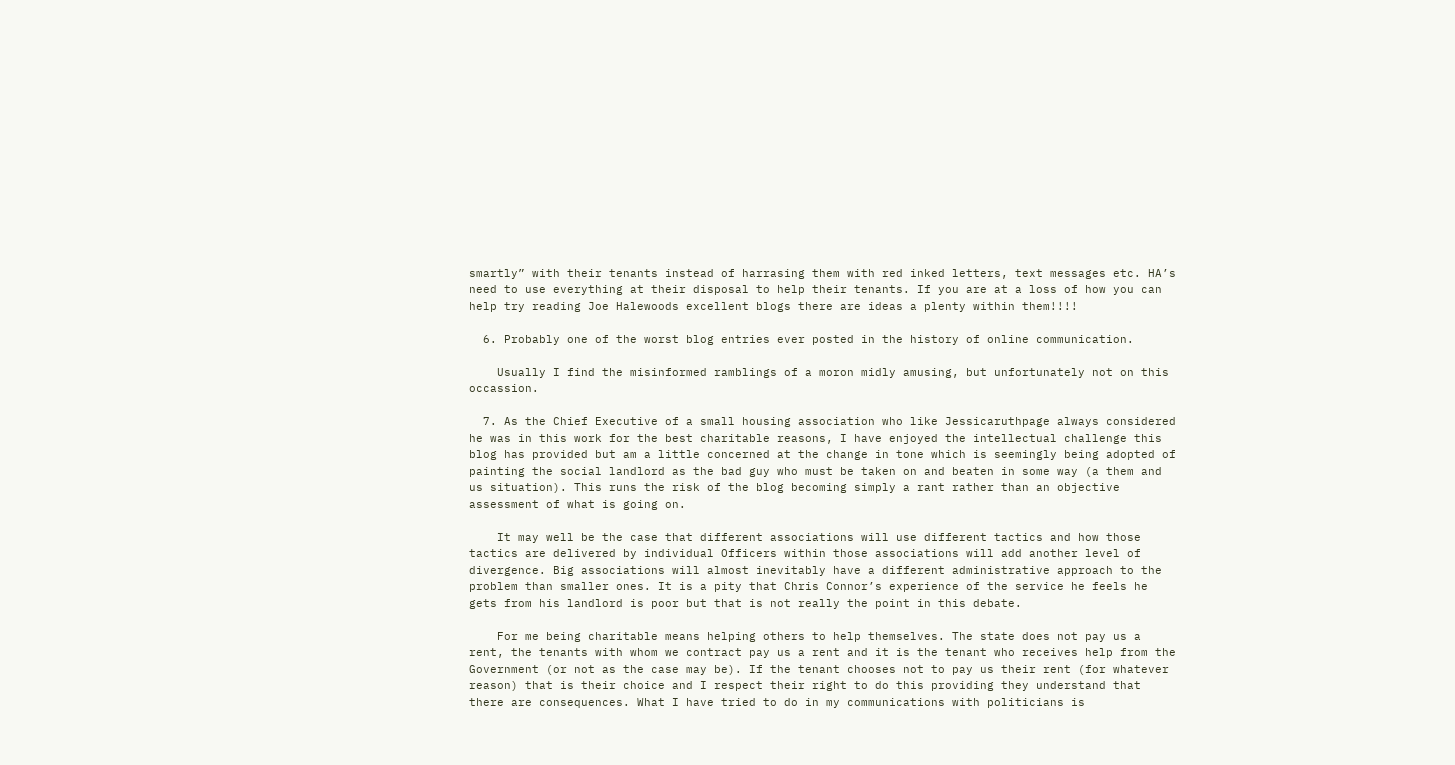smartly” with their tenants instead of harrasing them with red inked letters, text messages etc. HA’s need to use everything at their disposal to help their tenants. If you are at a loss of how you can help try reading Joe Halewoods excellent blogs there are ideas a plenty within them!!!!

  6. Probably one of the worst blog entries ever posted in the history of online communication.

    Usually I find the misinformed ramblings of a moron midly amusing, but unfortunately not on this occassion.

  7. As the Chief Executive of a small housing association who like Jessicaruthpage always considered he was in this work for the best charitable reasons, I have enjoyed the intellectual challenge this blog has provided but am a little concerned at the change in tone which is seemingly being adopted of painting the social landlord as the bad guy who must be taken on and beaten in some way (a them and us situation). This runs the risk of the blog becoming simply a rant rather than an objective assessment of what is going on.

    It may well be the case that different associations will use different tactics and how those tactics are delivered by individual Officers within those associations will add another level of divergence. Big associations will almost inevitably have a different administrative approach to the problem than smaller ones. It is a pity that Chris Connor’s experience of the service he feels he gets from his landlord is poor but that is not really the point in this debate.

    For me being charitable means helping others to help themselves. The state does not pay us a rent, the tenants with whom we contract pay us a rent and it is the tenant who receives help from the Government (or not as the case may be). If the tenant chooses not to pay us their rent (for whatever reason) that is their choice and I respect their right to do this providing they understand that there are consequences. What I have tried to do in my communications with politicians is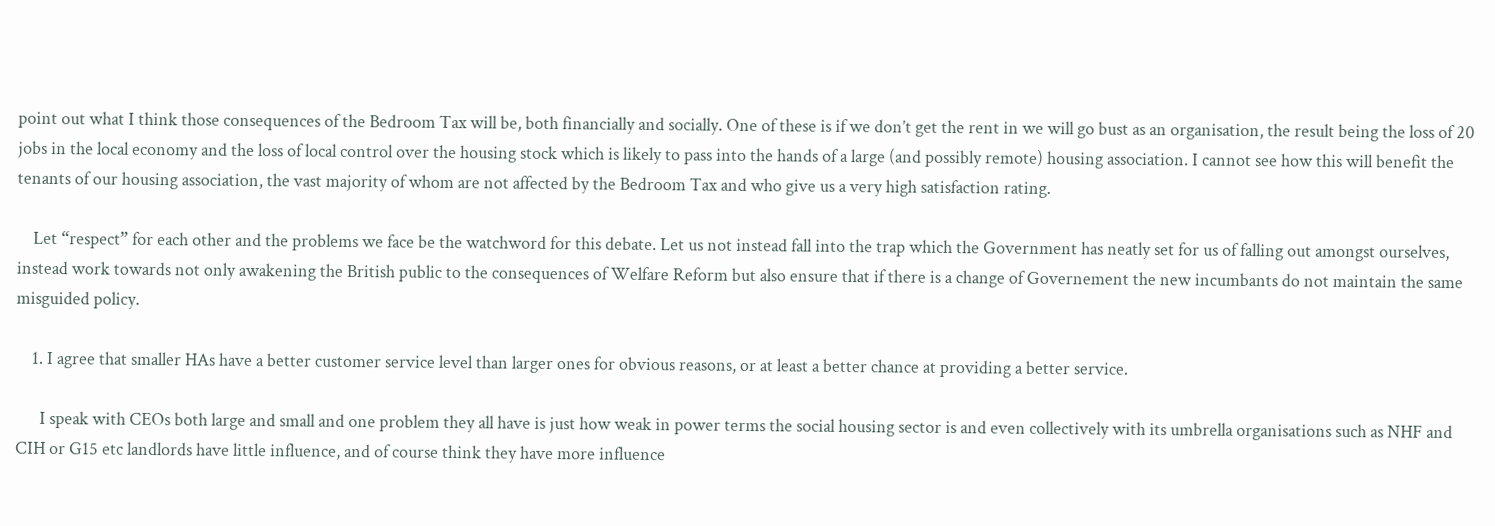point out what I think those consequences of the Bedroom Tax will be, both financially and socially. One of these is if we don’t get the rent in we will go bust as an organisation, the result being the loss of 20 jobs in the local economy and the loss of local control over the housing stock which is likely to pass into the hands of a large (and possibly remote) housing association. I cannot see how this will benefit the tenants of our housing association, the vast majority of whom are not affected by the Bedroom Tax and who give us a very high satisfaction rating.

    Let “respect” for each other and the problems we face be the watchword for this debate. Let us not instead fall into the trap which the Government has neatly set for us of falling out amongst ourselves, instead work towards not only awakening the British public to the consequences of Welfare Reform but also ensure that if there is a change of Governement the new incumbants do not maintain the same misguided policy.

    1. I agree that smaller HAs have a better customer service level than larger ones for obvious reasons, or at least a better chance at providing a better service.

      I speak with CEOs both large and small and one problem they all have is just how weak in power terms the social housing sector is and even collectively with its umbrella organisations such as NHF and CIH or G15 etc landlords have little influence, and of course think they have more influence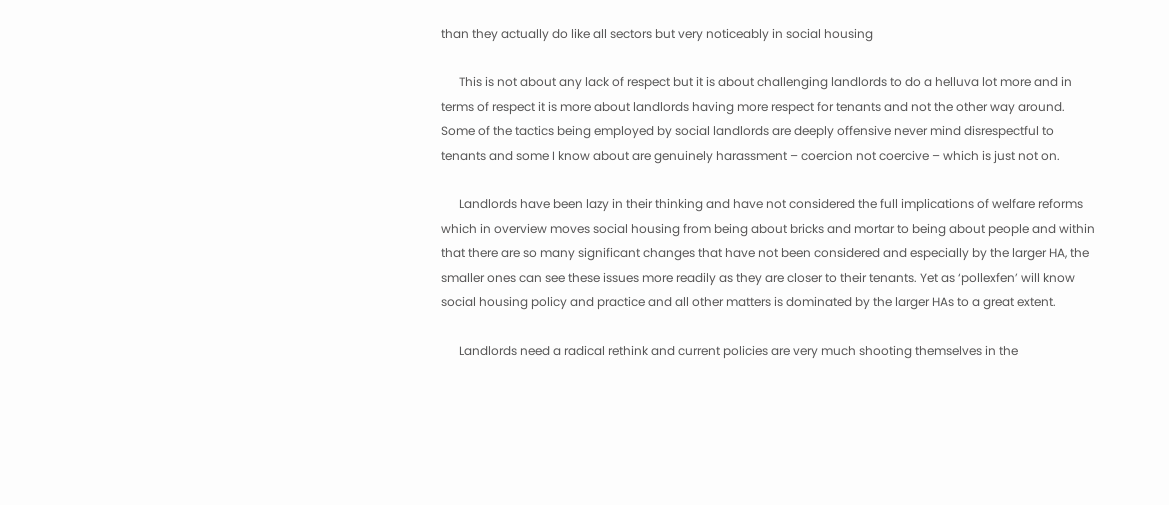than they actually do like all sectors but very noticeably in social housing

      This is not about any lack of respect but it is about challenging landlords to do a helluva lot more and in terms of respect it is more about landlords having more respect for tenants and not the other way around. Some of the tactics being employed by social landlords are deeply offensive never mind disrespectful to tenants and some I know about are genuinely harassment – coercion not coercive – which is just not on.

      Landlords have been lazy in their thinking and have not considered the full implications of welfare reforms which in overview moves social housing from being about bricks and mortar to being about people and within that there are so many significant changes that have not been considered and especially by the larger HA, the smaller ones can see these issues more readily as they are closer to their tenants. Yet as ‘pollexfen’ will know social housing policy and practice and all other matters is dominated by the larger HAs to a great extent.

      Landlords need a radical rethink and current policies are very much shooting themselves in the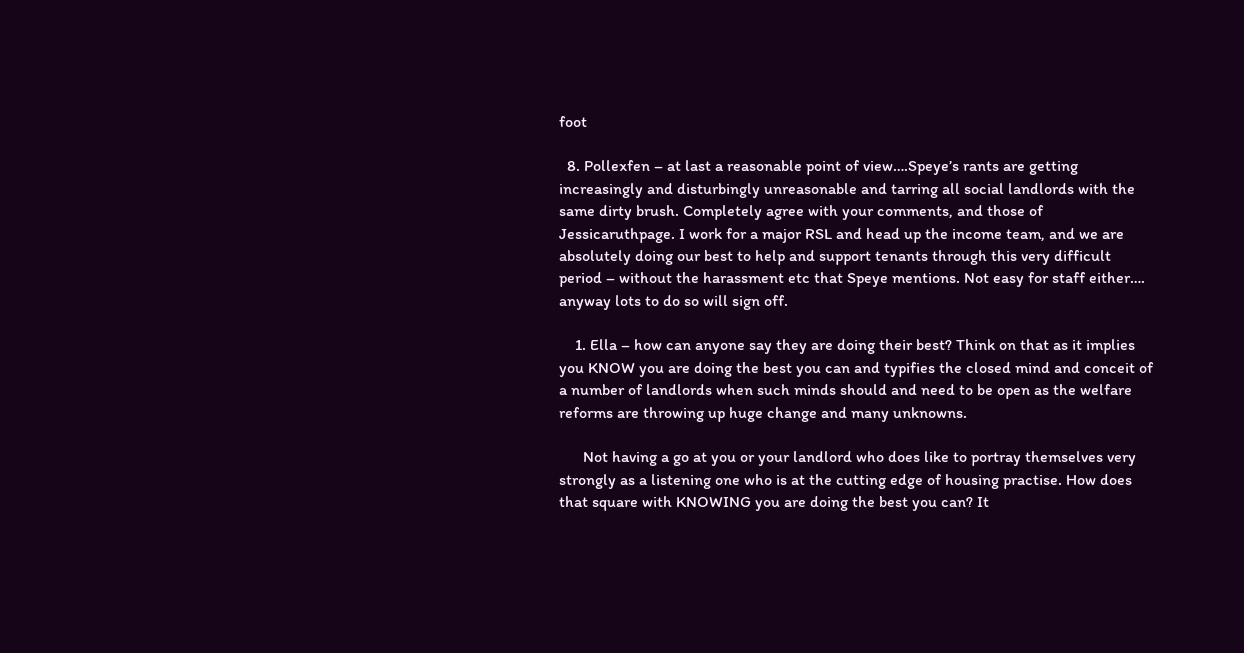foot

  8. Pollexfen – at last a reasonable point of view….Speye’s rants are getting increasingly and disturbingly unreasonable and tarring all social landlords with the same dirty brush. Completely agree with your comments, and those of Jessicaruthpage. I work for a major RSL and head up the income team, and we are absolutely doing our best to help and support tenants through this very difficult period – without the harassment etc that Speye mentions. Not easy for staff either…. anyway lots to do so will sign off.

    1. Ella – how can anyone say they are doing their best? Think on that as it implies you KNOW you are doing the best you can and typifies the closed mind and conceit of a number of landlords when such minds should and need to be open as the welfare reforms are throwing up huge change and many unknowns.

      Not having a go at you or your landlord who does like to portray themselves very strongly as a listening one who is at the cutting edge of housing practise. How does that square with KNOWING you are doing the best you can? It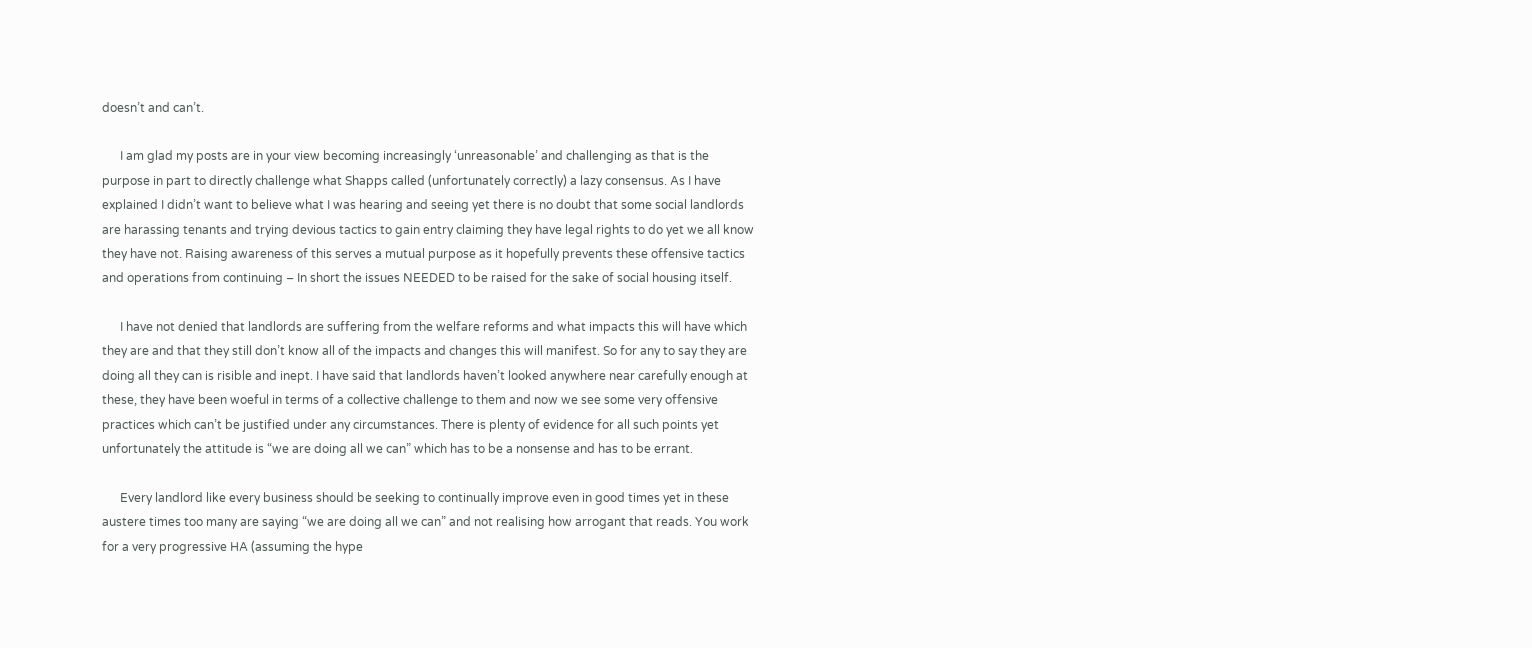doesn’t and can’t.

      I am glad my posts are in your view becoming increasingly ‘unreasonable’ and challenging as that is the purpose in part to directly challenge what Shapps called (unfortunately correctly) a lazy consensus. As I have explained I didn’t want to believe what I was hearing and seeing yet there is no doubt that some social landlords are harassing tenants and trying devious tactics to gain entry claiming they have legal rights to do yet we all know they have not. Raising awareness of this serves a mutual purpose as it hopefully prevents these offensive tactics and operations from continuing – In short the issues NEEDED to be raised for the sake of social housing itself.

      I have not denied that landlords are suffering from the welfare reforms and what impacts this will have which they are and that they still don’t know all of the impacts and changes this will manifest. So for any to say they are doing all they can is risible and inept. I have said that landlords haven’t looked anywhere near carefully enough at these, they have been woeful in terms of a collective challenge to them and now we see some very offensive practices which can’t be justified under any circumstances. There is plenty of evidence for all such points yet unfortunately the attitude is “we are doing all we can” which has to be a nonsense and has to be errant.

      Every landlord like every business should be seeking to continually improve even in good times yet in these austere times too many are saying “we are doing all we can” and not realising how arrogant that reads. You work for a very progressive HA (assuming the hype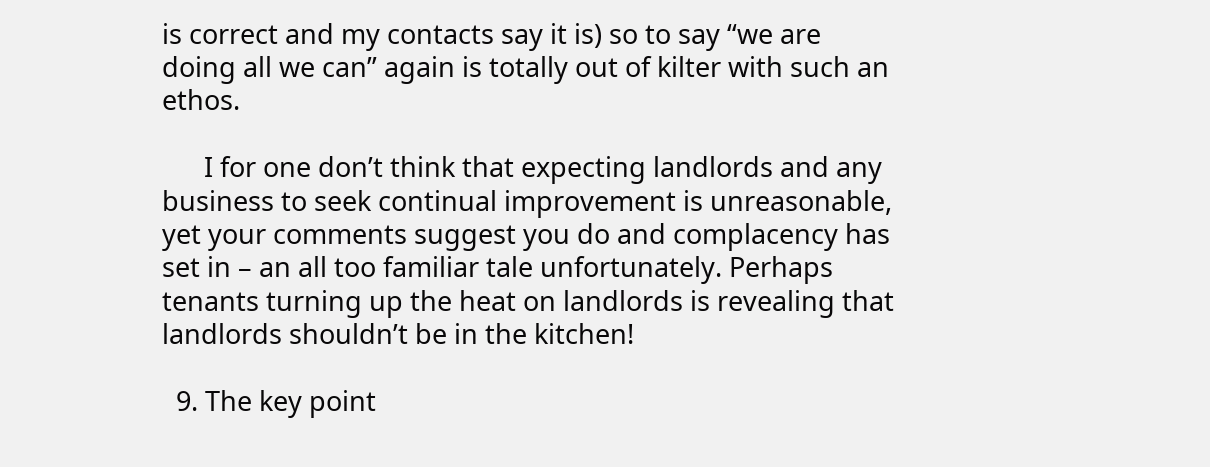is correct and my contacts say it is) so to say “we are doing all we can” again is totally out of kilter with such an ethos.

      I for one don’t think that expecting landlords and any business to seek continual improvement is unreasonable, yet your comments suggest you do and complacency has set in – an all too familiar tale unfortunately. Perhaps tenants turning up the heat on landlords is revealing that landlords shouldn’t be in the kitchen!

  9. The key point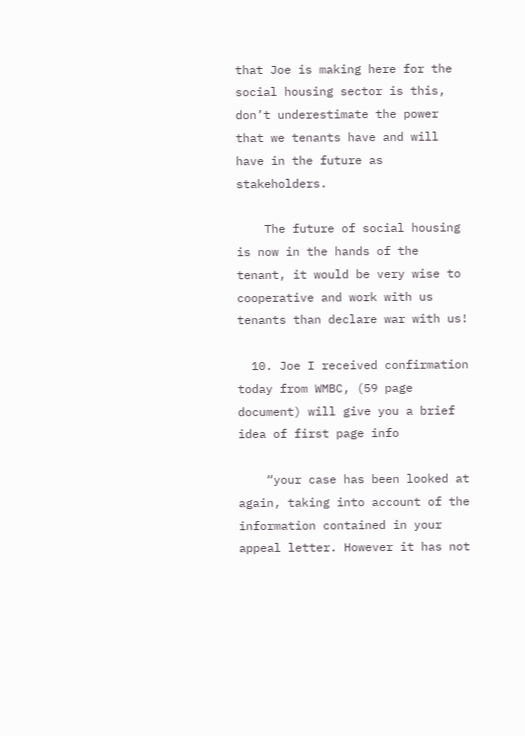that Joe is making here for the social housing sector is this, don’t underestimate the power that we tenants have and will have in the future as stakeholders.

    The future of social housing is now in the hands of the tenant, it would be very wise to cooperative and work with us tenants than declare war with us!

  10. Joe I received confirmation today from WMBC, (59 page document) will give you a brief idea of first page info

    “your case has been looked at again, taking into account of the information contained in your appeal letter. However it has not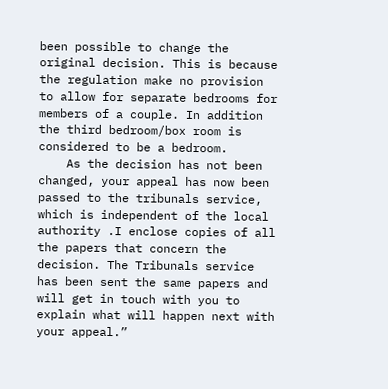been possible to change the original decision. This is because the regulation make no provision to allow for separate bedrooms for members of a couple. In addition the third bedroom/box room is considered to be a bedroom.
    As the decision has not been changed, your appeal has now been passed to the tribunals service, which is independent of the local authority .I enclose copies of all the papers that concern the decision. The Tribunals service has been sent the same papers and will get in touch with you to explain what will happen next with your appeal.”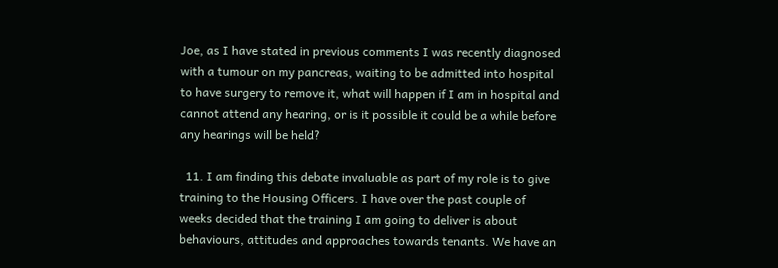Joe, as I have stated in previous comments I was recently diagnosed with a tumour on my pancreas, waiting to be admitted into hospital to have surgery to remove it, what will happen if I am in hospital and cannot attend any hearing, or is it possible it could be a while before any hearings will be held?

  11. I am finding this debate invaluable as part of my role is to give training to the Housing Officers. I have over the past couple of weeks decided that the training I am going to deliver is about behaviours, attitudes and approaches towards tenants. We have an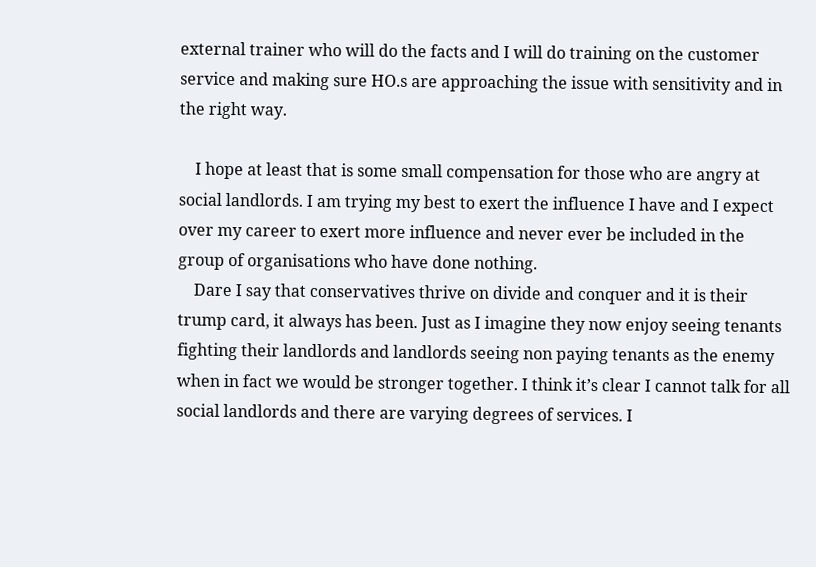external trainer who will do the facts and I will do training on the customer service and making sure HO.s are approaching the issue with sensitivity and in the right way.

    I hope at least that is some small compensation for those who are angry at social landlords. I am trying my best to exert the influence I have and I expect over my career to exert more influence and never ever be included in the group of organisations who have done nothing.
    Dare I say that conservatives thrive on divide and conquer and it is their trump card, it always has been. Just as I imagine they now enjoy seeing tenants fighting their landlords and landlords seeing non paying tenants as the enemy when in fact we would be stronger together. I think it’s clear I cannot talk for all social landlords and there are varying degrees of services. I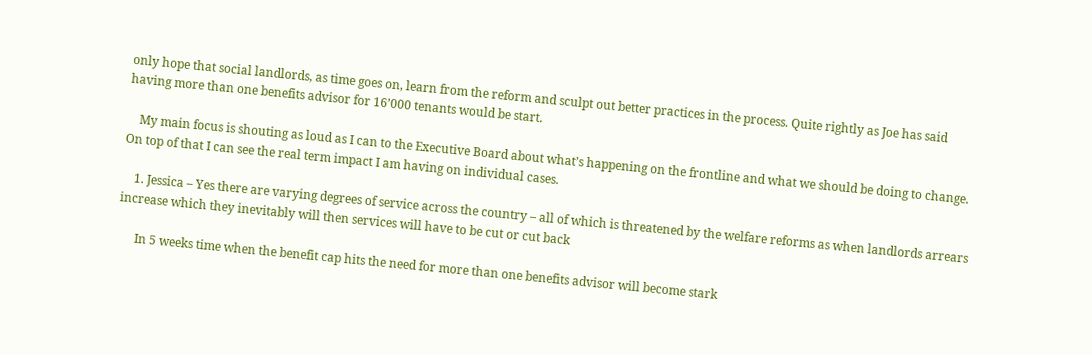only hope that social landlords, as time goes on, learn from the reform and sculpt out better practices in the process. Quite rightly as Joe has said having more than one benefits advisor for 16’000 tenants would be start.

    My main focus is shouting as loud as I can to the Executive Board about what’s happening on the frontline and what we should be doing to change. On top of that I can see the real term impact I am having on individual cases.

    1. Jessica – Yes there are varying degrees of service across the country – all of which is threatened by the welfare reforms as when landlords arrears increase which they inevitably will then services will have to be cut or cut back

      In 5 weeks time when the benefit cap hits the need for more than one benefits advisor will become stark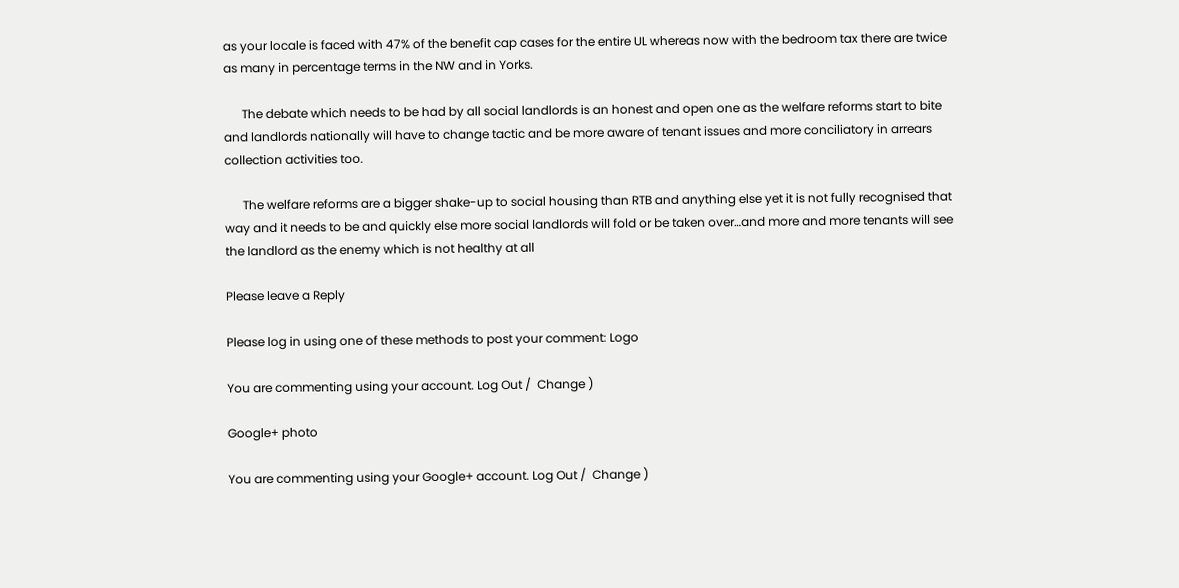as your locale is faced with 47% of the benefit cap cases for the entire UL whereas now with the bedroom tax there are twice as many in percentage terms in the NW and in Yorks.

      The debate which needs to be had by all social landlords is an honest and open one as the welfare reforms start to bite and landlords nationally will have to change tactic and be more aware of tenant issues and more conciliatory in arrears collection activities too.

      The welfare reforms are a bigger shake-up to social housing than RTB and anything else yet it is not fully recognised that way and it needs to be and quickly else more social landlords will fold or be taken over…and more and more tenants will see the landlord as the enemy which is not healthy at all

Please leave a Reply

Please log in using one of these methods to post your comment: Logo

You are commenting using your account. Log Out /  Change )

Google+ photo

You are commenting using your Google+ account. Log Out /  Change )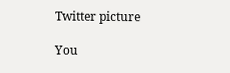Twitter picture

You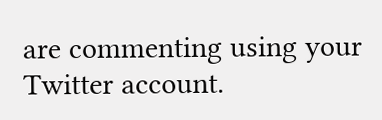are commenting using your Twitter account.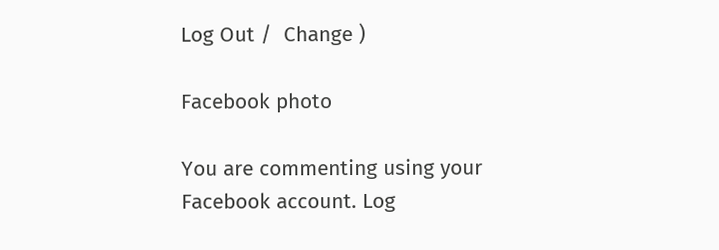Log Out /  Change )

Facebook photo

You are commenting using your Facebook account. Log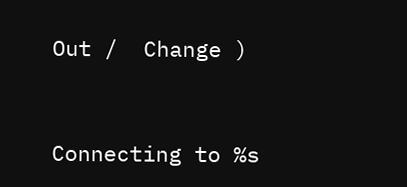Out /  Change )


Connecting to %s